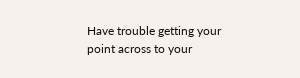Have trouble getting your point across to your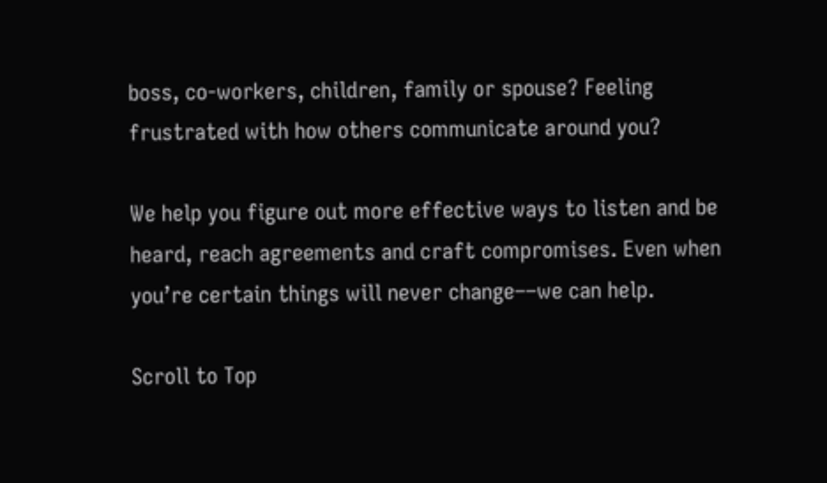boss, co-workers, children, family or spouse? Feeling frustrated with how others communicate around you?

We help you figure out more effective ways to listen and be heard, reach agreements and craft compromises. Even when you’re certain things will never change––we can help.

Scroll to Top